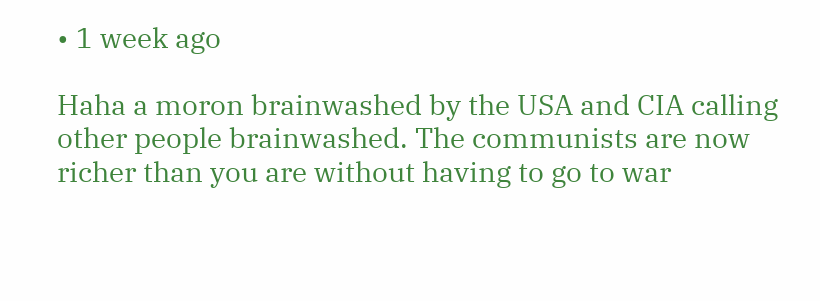• 1 week ago

Haha a moron brainwashed by the USA and CIA calling other people brainwashed. The communists are now richer than you are without having to go to war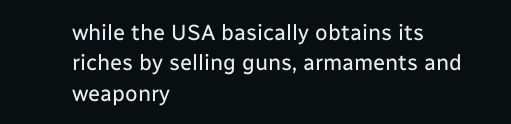while the USA basically obtains its riches by selling guns, armaments and weaponry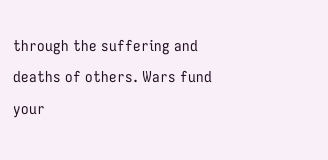through the suffering and deaths of others. Wars fund your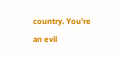country. You’re an evil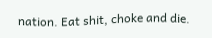nation. Eat shit, choke and die.